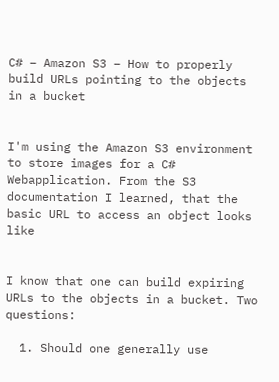C# – Amazon S3 – How to properly build URLs pointing to the objects in a bucket


I'm using the Amazon S3 environment to store images for a C# Webapplication. From the S3 documentation I learned, that the basic URL to access an object looks like


I know that one can build expiring URLs to the objects in a bucket. Two questions:

  1. Should one generally use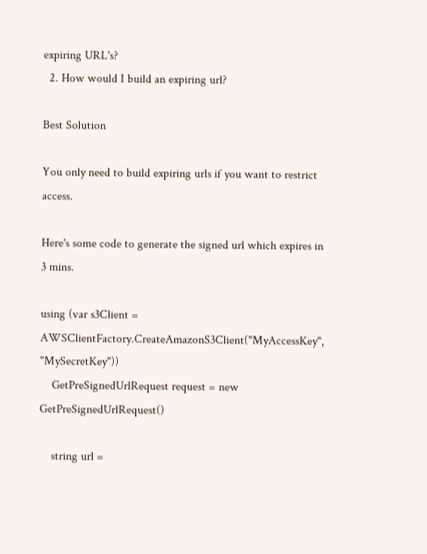expiring URL's?
  2. How would I build an expiring url?

Best Solution

You only need to build expiring urls if you want to restrict access.

Here's some code to generate the signed url which expires in 3 mins.

using (var s3Client = AWSClientFactory.CreateAmazonS3Client("MyAccessKey", "MySecretKey"))
    GetPreSignedUrlRequest request = new GetPreSignedUrlRequest()

    string url =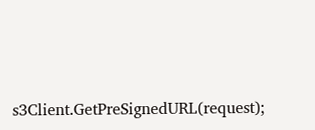s3Client.GetPreSignedURL(request);